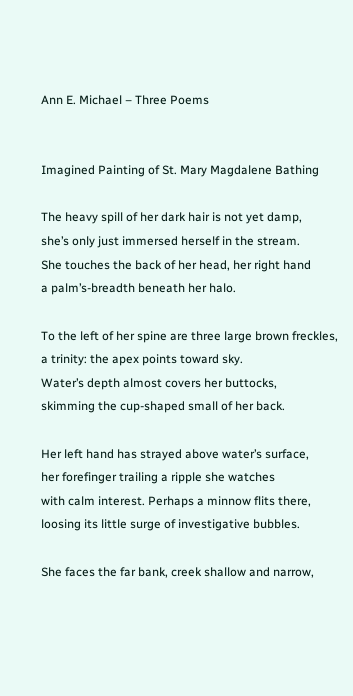Ann E. Michael – Three Poems


Imagined Painting of St. Mary Magdalene Bathing

The heavy spill of her dark hair is not yet damp,
she’s only just immersed herself in the stream.
She touches the back of her head, her right hand
a palm’s-breadth beneath her halo.

To the left of her spine are three large brown freckles,
a trinity: the apex points toward sky.
Water’s depth almost covers her buttocks,
skimming the cup-shaped small of her back.

Her left hand has strayed above water’s surface,
her forefinger trailing a ripple she watches
with calm interest. Perhaps a minnow flits there,
loosing its little surge of investigative bubbles.

She faces the far bank, creek shallow and narrow,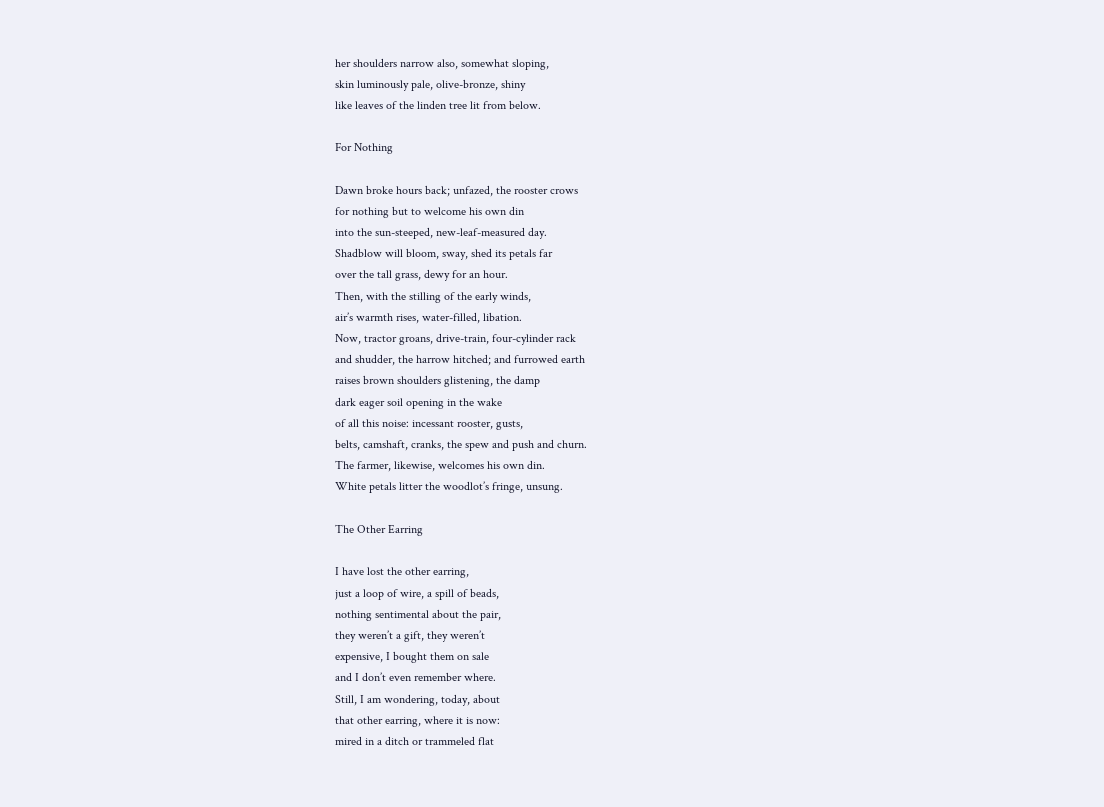her shoulders narrow also, somewhat sloping,
skin luminously pale, olive-bronze, shiny
like leaves of the linden tree lit from below.

For Nothing

Dawn broke hours back; unfazed, the rooster crows
for nothing but to welcome his own din
into the sun-steeped, new-leaf-measured day.
Shadblow will bloom, sway, shed its petals far
over the tall grass, dewy for an hour.
Then, with the stilling of the early winds,
air’s warmth rises, water-filled, libation.
Now, tractor groans, drive-train, four-cylinder rack
and shudder, the harrow hitched; and furrowed earth
raises brown shoulders glistening, the damp
dark eager soil opening in the wake
of all this noise: incessant rooster, gusts,
belts, camshaft, cranks, the spew and push and churn.
The farmer, likewise, welcomes his own din.
White petals litter the woodlot’s fringe, unsung.

The Other Earring

I have lost the other earring,
just a loop of wire, a spill of beads,
nothing sentimental about the pair,
they weren’t a gift, they weren’t
expensive, I bought them on sale
and I don’t even remember where.
Still, I am wondering, today, about
that other earring, where it is now:
mired in a ditch or trammeled flat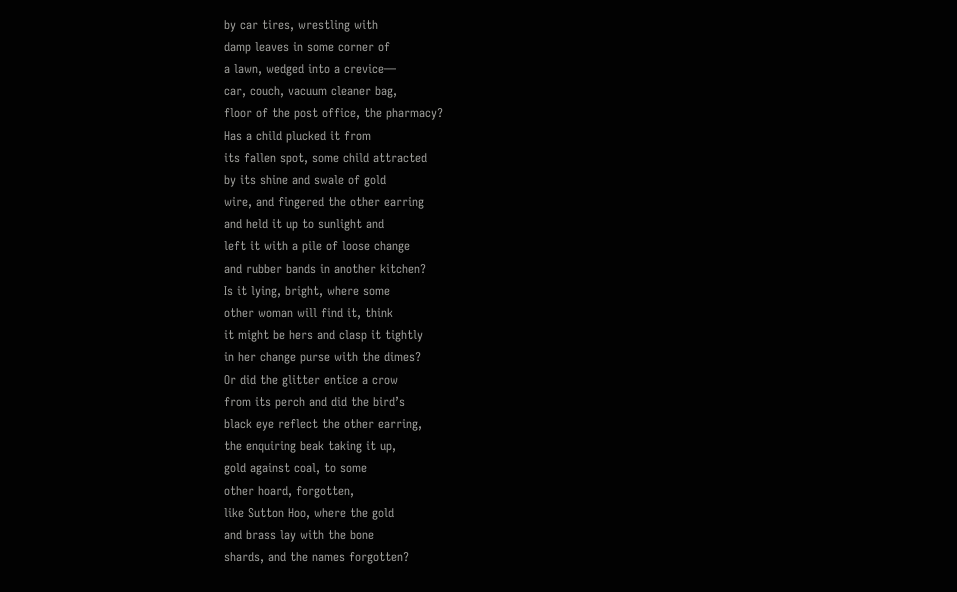by car tires, wrestling with
damp leaves in some corner of
a lawn, wedged into a crevice—
car, couch, vacuum cleaner bag,
floor of the post office, the pharmacy?
Has a child plucked it from
its fallen spot, some child attracted
by its shine and swale of gold
wire, and fingered the other earring
and held it up to sunlight and
left it with a pile of loose change
and rubber bands in another kitchen?
Is it lying, bright, where some
other woman will find it, think
it might be hers and clasp it tightly
in her change purse with the dimes?
Or did the glitter entice a crow
from its perch and did the bird’s
black eye reflect the other earring,
the enquiring beak taking it up,
gold against coal, to some
other hoard, forgotten,
like Sutton Hoo, where the gold
and brass lay with the bone
shards, and the names forgotten?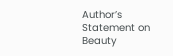Author’s Statement on Beauty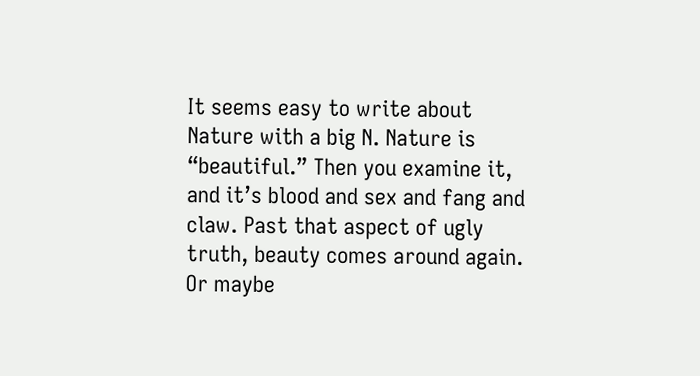It seems easy to write about Nature with a big N. Nature is “beautiful.” Then you examine it, and it’s blood and sex and fang and claw. Past that aspect of ugly truth, beauty comes around again. Or maybe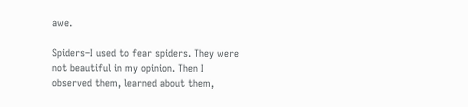awe.

Spiders–I used to fear spiders. They were not beautiful in my opinion. Then I observed them, learned about them,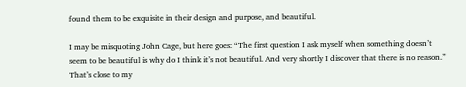found them to be exquisite in their design and purpose, and beautiful.

I may be misquoting John Cage, but here goes: “The first question I ask myself when something doesn’t seem to be beautiful is why do I think it’s not beautiful. And very shortly I discover that there is no reason.” That’s close to my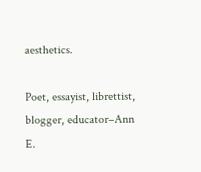aesthetics.

Poet, essayist, librettist, blogger, educator–Ann E.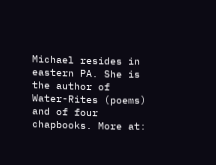Michael resides in eastern PA. She is the author of Water-Rites (poems) and of four chapbooks. More at: